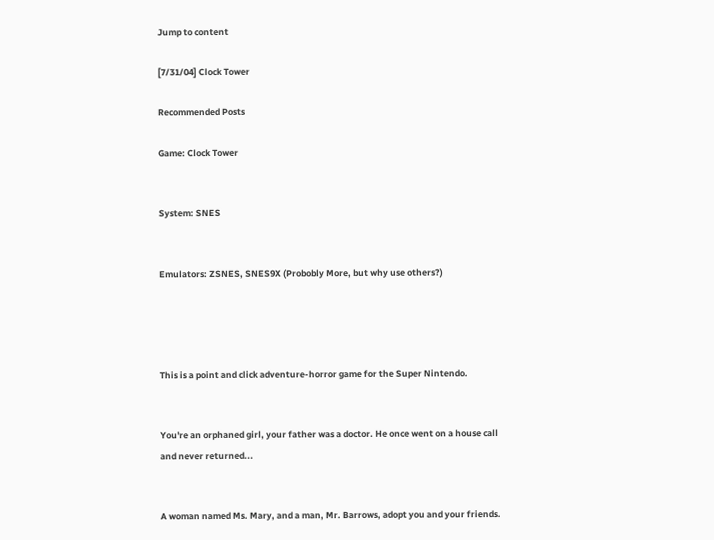Jump to content

[7/31/04] Clock Tower

Recommended Posts

Game: Clock Tower


System: SNES


Emulators: ZSNES, SNES9X (Probobly More, but why use others?)




This is a point and click adventure-horror game for the Super Nintendo.


You're an orphaned girl, your father was a doctor. He once went on a house call and never returned...


A woman named Ms. Mary, and a man, Mr. Barrows, adopt you and your friends.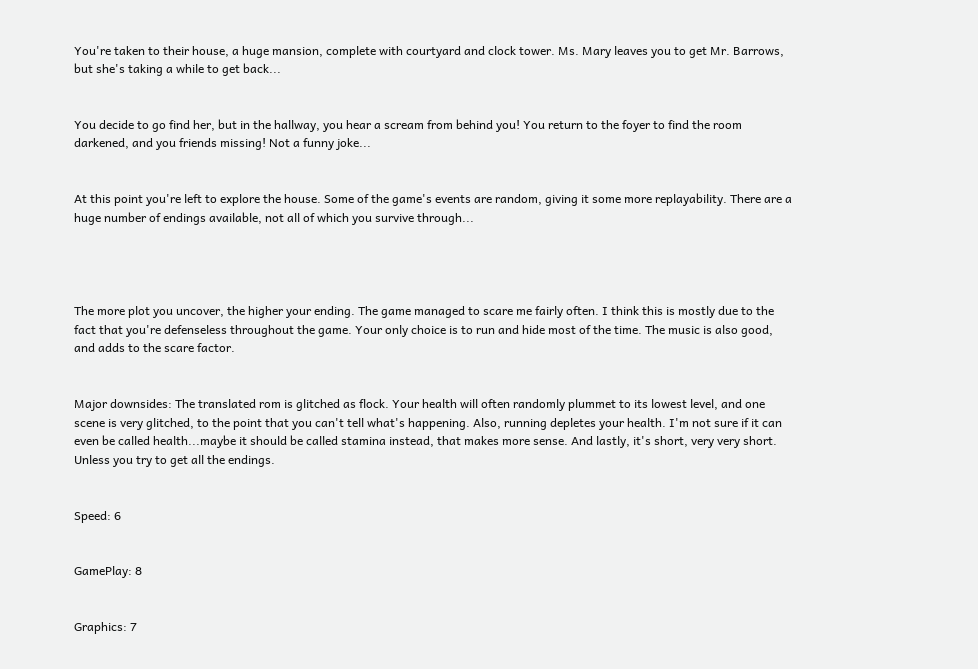You're taken to their house, a huge mansion, complete with courtyard and clock tower. Ms. Mary leaves you to get Mr. Barrows, but she's taking a while to get back...


You decide to go find her, but in the hallway, you hear a scream from behind you! You return to the foyer to find the room darkened, and you friends missing! Not a funny joke...


At this point you're left to explore the house. Some of the game's events are random, giving it some more replayability. There are a huge number of endings available, not all of which you survive through...




The more plot you uncover, the higher your ending. The game managed to scare me fairly often. I think this is mostly due to the fact that you're defenseless throughout the game. Your only choice is to run and hide most of the time. The music is also good, and adds to the scare factor.


Major downsides: The translated rom is glitched as flock. Your health will often randomly plummet to its lowest level, and one scene is very glitched, to the point that you can't tell what's happening. Also, running depletes your health. I'm not sure if it can even be called health...maybe it should be called stamina instead, that makes more sense. And lastly, it's short, very very short. Unless you try to get all the endings.


Speed: 6


GamePlay: 8


Graphics: 7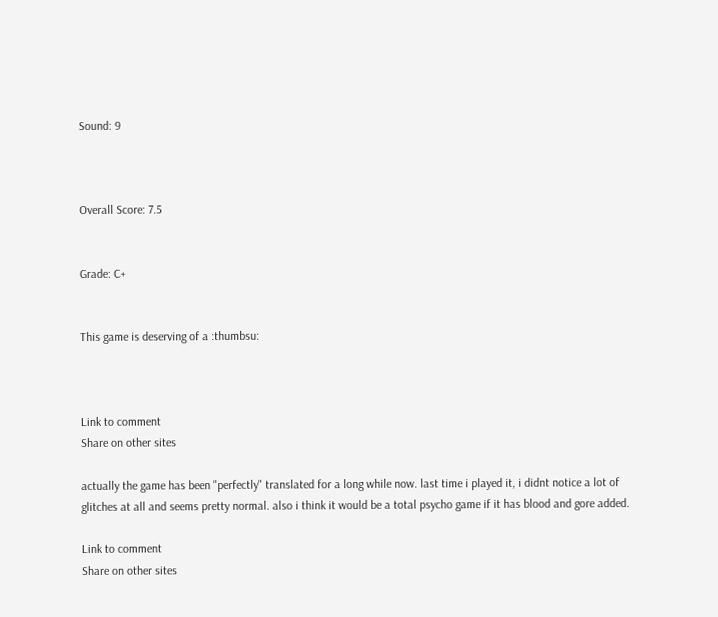Sound: 9



Overall Score: 7.5


Grade: C+


This game is deserving of a :thumbsu:



Link to comment
Share on other sites

actually the game has been "perfectly" translated for a long while now. last time i played it, i didnt notice a lot of glitches at all and seems pretty normal. also i think it would be a total psycho game if it has blood and gore added.

Link to comment
Share on other sites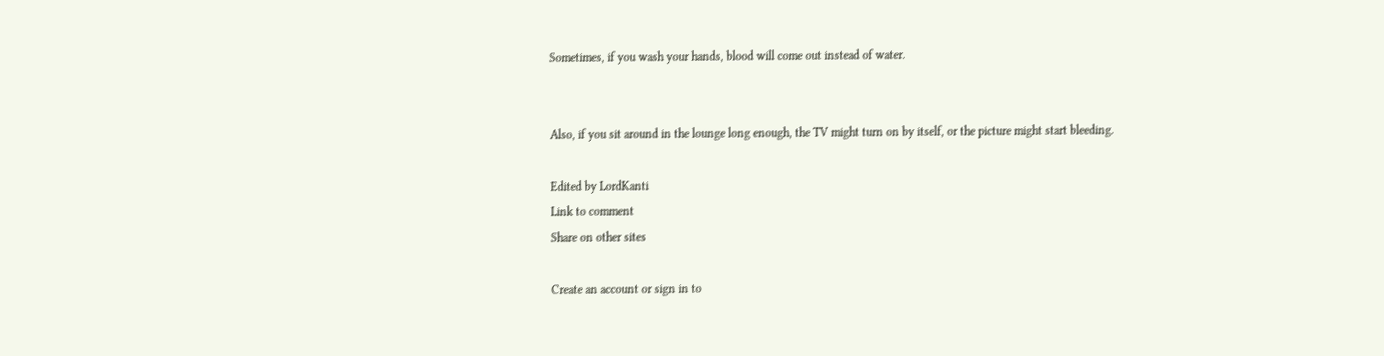Sometimes, if you wash your hands, blood will come out instead of water.


Also, if you sit around in the lounge long enough, the TV might turn on by itself, or the picture might start bleeding.

Edited by LordKanti
Link to comment
Share on other sites

Create an account or sign in to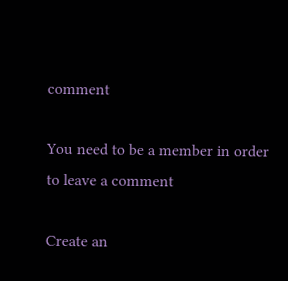comment

You need to be a member in order to leave a comment

Create an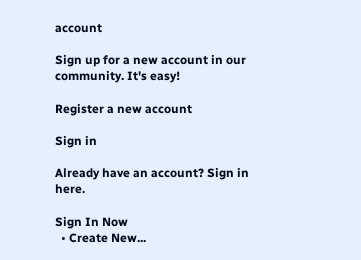account

Sign up for a new account in our community. It's easy!

Register a new account

Sign in

Already have an account? Sign in here.

Sign In Now
  • Create New...